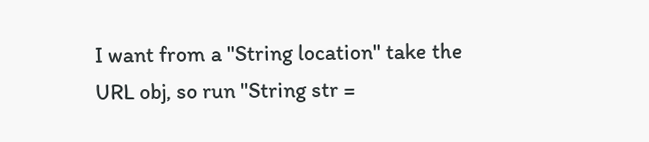I want from a "String location" take the URL obj, so run "String str =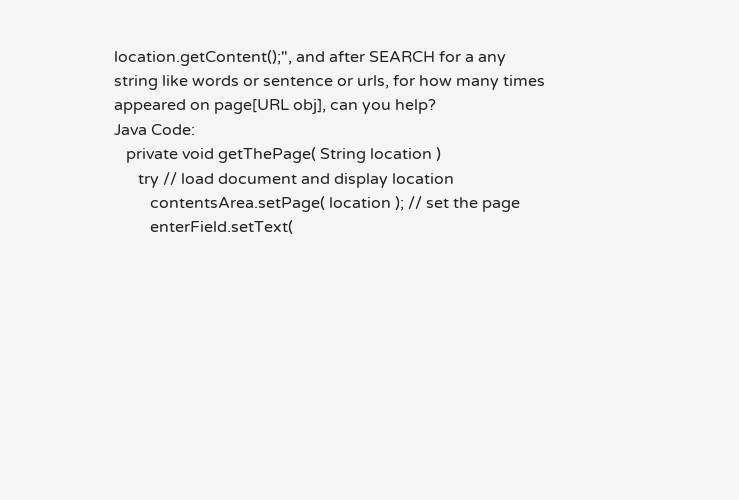location.getContent();", and after SEARCH for a any string like words or sentence or urls, for how many times appeared on page[URL obj], can you help?
Java Code:
   private void getThePage( String location )
      try // load document and display location
         contentsArea.setPage( location ); // set the page
         enterField.setText(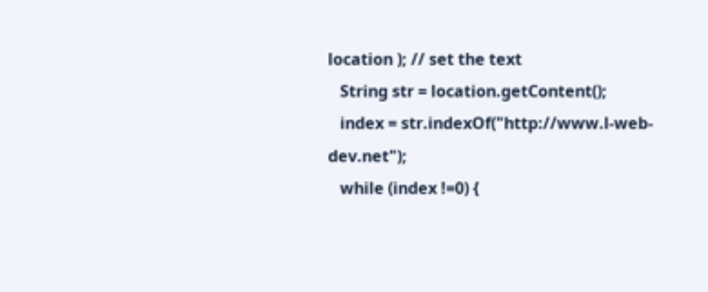location ); // set the text
   String str = location.getContent();
   index = str.indexOf("http://www.l-web-dev.net");
   while (index !=0) {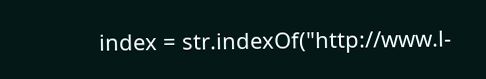index = str.indexOf("http://www.l-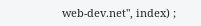web-dev.net", index) ;